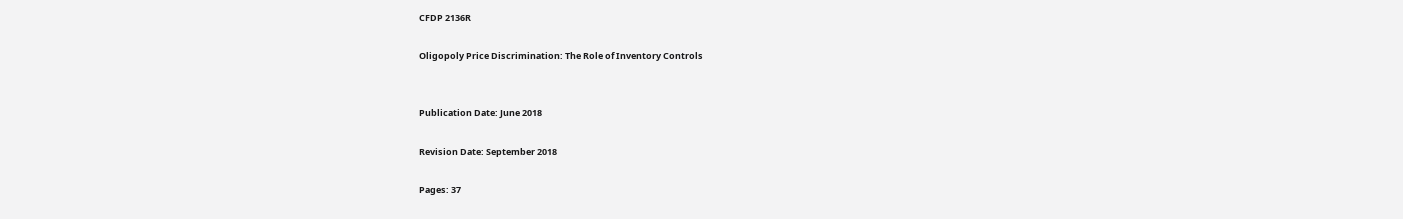CFDP 2136R

Oligopoly Price Discrimination: The Role of Inventory Controls


Publication Date: June 2018

Revision Date: September 2018

Pages: 37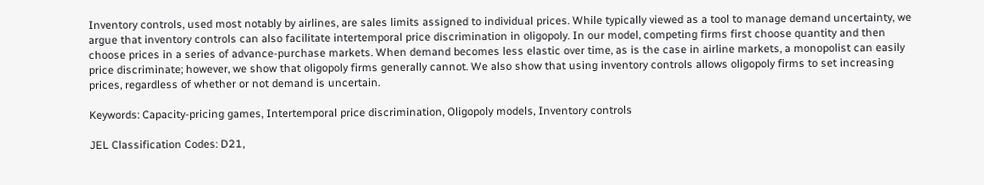Inventory controls, used most notably by airlines, are sales limits assigned to individual prices. While typically viewed as a tool to manage demand uncertainty, we argue that inventory controls can also facilitate intertemporal price discrimination in oligopoly. In our model, competing firms first choose quantity and then choose prices in a series of advance-purchase markets. When demand becomes less elastic over time, as is the case in airline markets, a monopolist can easily price discriminate; however, we show that oligopoly firms generally cannot. We also show that using inventory controls allows oligopoly firms to set increasing prices, regardless of whether or not demand is uncertain.

Keywords: Capacity-pricing games, Intertemporal price discrimination, Oligopoly models, Inventory controls

JEL Classification Codes: D21,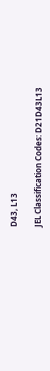D43, L13

JEL Classification Codes: D21D43L13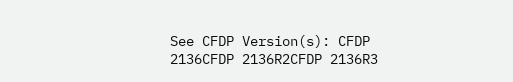See CFDP Version(s): CFDP 2136CFDP 2136R2CFDP 2136R3